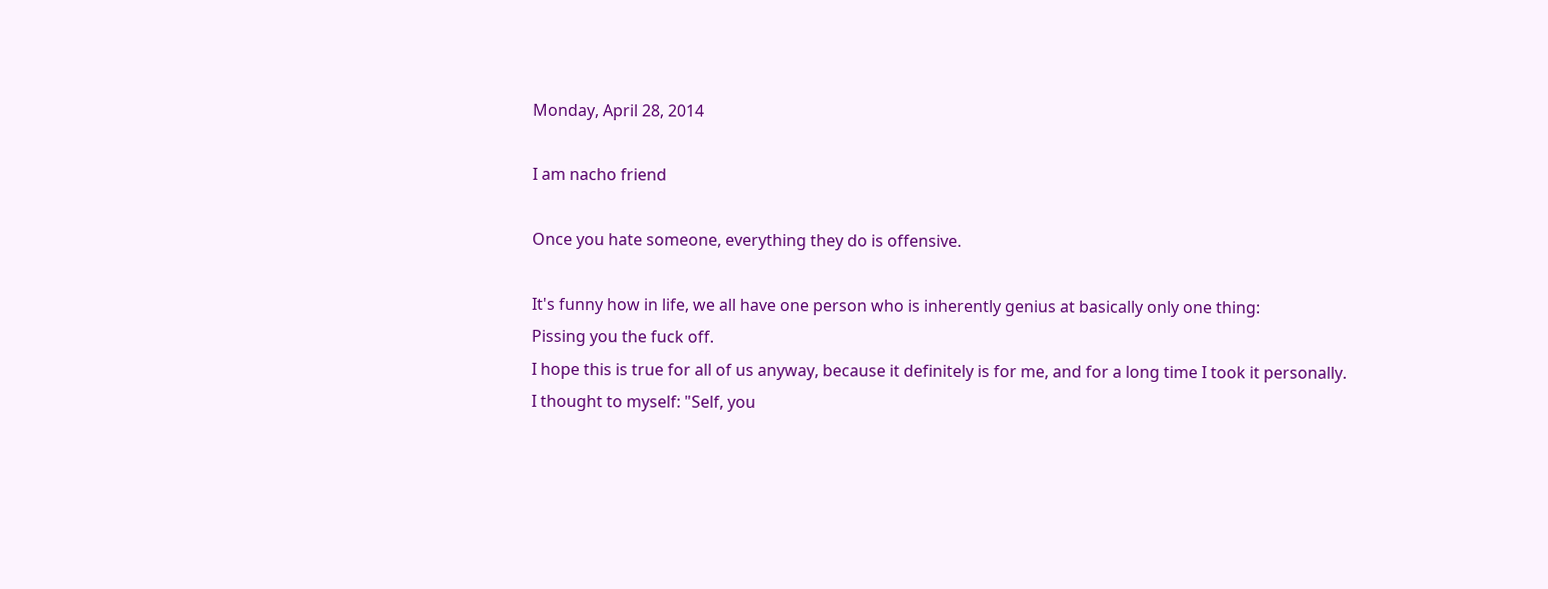Monday, April 28, 2014

I am nacho friend

Once you hate someone, everything they do is offensive.

It's funny how in life, we all have one person who is inherently genius at basically only one thing:
Pissing you the fuck off.
I hope this is true for all of us anyway, because it definitely is for me, and for a long time I took it personally.
I thought to myself: "Self, you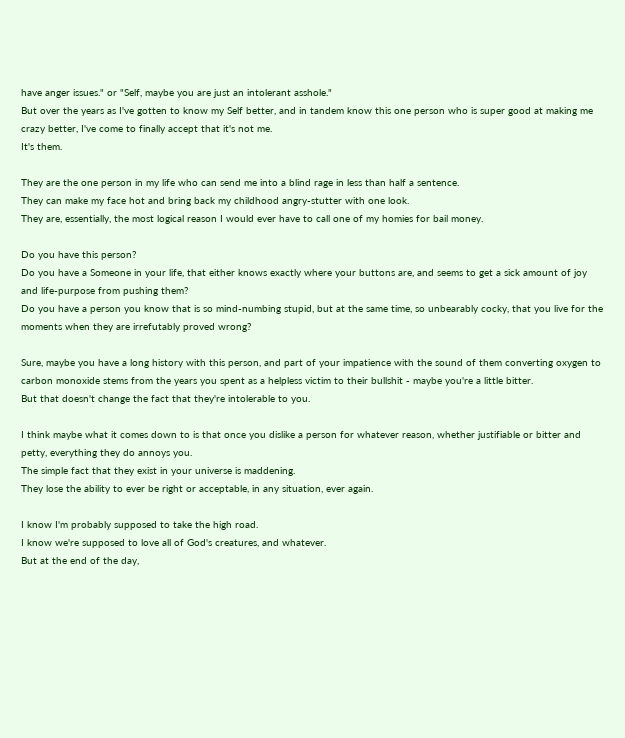have anger issues." or "Self, maybe you are just an intolerant asshole."
But over the years as I've gotten to know my Self better, and in tandem know this one person who is super good at making me crazy better, I've come to finally accept that it's not me.
It's them.

They are the one person in my life who can send me into a blind rage in less than half a sentence.
They can make my face hot and bring back my childhood angry-stutter with one look.
They are, essentially, the most logical reason I would ever have to call one of my homies for bail money.

Do you have this person?
Do you have a Someone in your life, that either knows exactly where your buttons are, and seems to get a sick amount of joy and life-purpose from pushing them?
Do you have a person you know that is so mind-numbing stupid, but at the same time, so unbearably cocky, that you live for the moments when they are irrefutably proved wrong?

Sure, maybe you have a long history with this person, and part of your impatience with the sound of them converting oxygen to carbon monoxide stems from the years you spent as a helpless victim to their bullshit - maybe you're a little bitter.
But that doesn't change the fact that they're intolerable to you.

I think maybe what it comes down to is that once you dislike a person for whatever reason, whether justifiable or bitter and petty, everything they do annoys you.
The simple fact that they exist in your universe is maddening.
They lose the ability to ever be right or acceptable, in any situation, ever again.

I know I'm probably supposed to take the high road.
I know we're supposed to love all of God's creatures, and whatever.
But at the end of the day,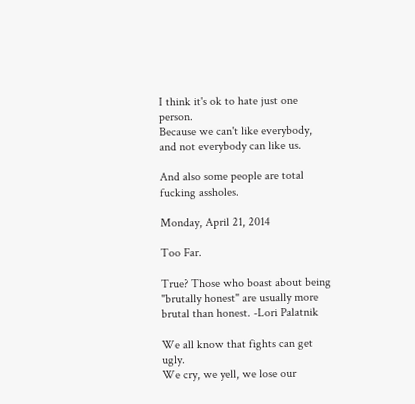I think it's ok to hate just one person.
Because we can't like everybody, and not everybody can like us.

And also some people are total fucking assholes.

Monday, April 21, 2014

Too Far.

True? Those who boast about being "brutally honest" are usually more brutal than honest. -Lori Palatnik

We all know that fights can get ugly.
We cry, we yell, we lose our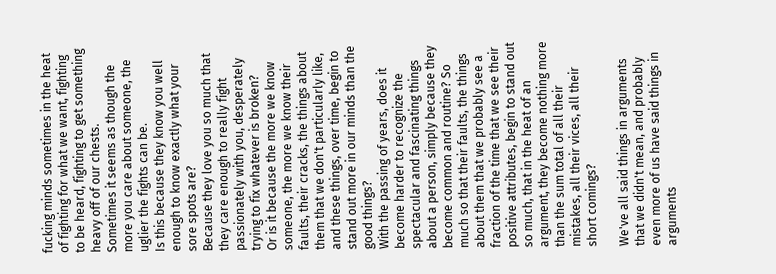fucking minds sometimes in the heat of fighting for what we want, fighting to be heard, fighting to get something heavy off of our chests.
Sometimes it seems as though the more you care about someone, the uglier the fights can be.
Is this because they know you well enough to know exactly what your sore spots are?
Because they love you so much that they care enough to really fight passionately with you, desperately trying to fix whatever is broken?
Or is it because the more we know someone, the more we know their faults, their cracks, the things about them that we don't particularly like, and these things, over time, begin to stand out more in our minds than the good things?
With the passing of years, does it become harder to recognize the spectacular and fascinating things about a person, simply because they become common and routine? So much so that their faults, the things about them that we probably see a fraction of the time that we see their positive attributes, begin to stand out so much, that in the heat of an argument, they become nothing more than the sum total of all their mistakes, all their vices, all their short comings?

We've all said things in arguments that we didn't mean, and probably even more of us have said things in arguments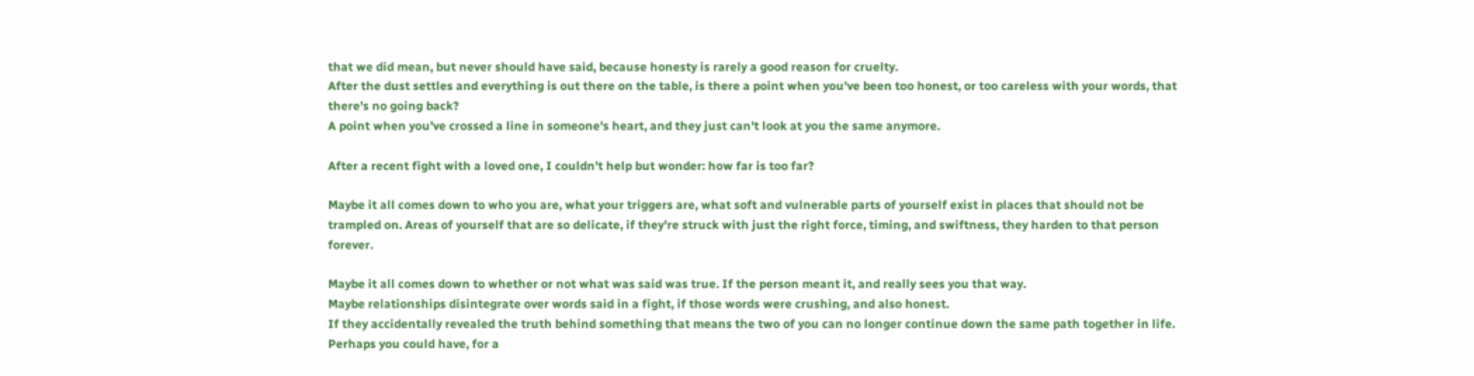that we did mean, but never should have said, because honesty is rarely a good reason for cruelty.
After the dust settles and everything is out there on the table, is there a point when you've been too honest, or too careless with your words, that there's no going back?
A point when you've crossed a line in someone's heart, and they just can't look at you the same anymore.

After a recent fight with a loved one, I couldn't help but wonder: how far is too far?

Maybe it all comes down to who you are, what your triggers are, what soft and vulnerable parts of yourself exist in places that should not be trampled on. Areas of yourself that are so delicate, if they're struck with just the right force, timing, and swiftness, they harden to that person forever.

Maybe it all comes down to whether or not what was said was true. If the person meant it, and really sees you that way.
Maybe relationships disintegrate over words said in a fight, if those words were crushing, and also honest.
If they accidentally revealed the truth behind something that means the two of you can no longer continue down the same path together in life. Perhaps you could have, for a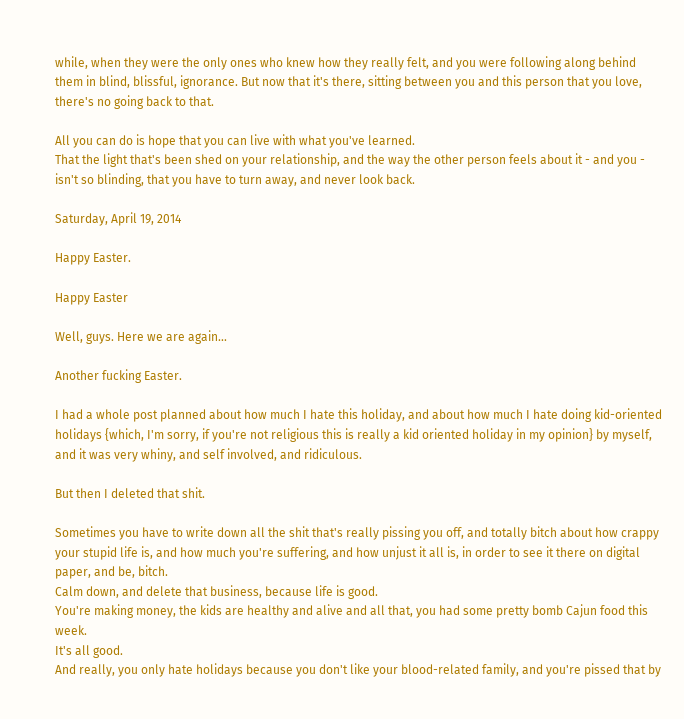while, when they were the only ones who knew how they really felt, and you were following along behind them in blind, blissful, ignorance. But now that it's there, sitting between you and this person that you love, there's no going back to that.

All you can do is hope that you can live with what you've learned.
That the light that's been shed on your relationship, and the way the other person feels about it - and you - isn't so blinding, that you have to turn away, and never look back.

Saturday, April 19, 2014

Happy Easter.

Happy Easter

Well, guys. Here we are again...

Another fucking Easter.

I had a whole post planned about how much I hate this holiday, and about how much I hate doing kid-oriented holidays {which, I'm sorry, if you're not religious this is really a kid oriented holiday in my opinion} by myself, and it was very whiny, and self involved, and ridiculous.

But then I deleted that shit.

Sometimes you have to write down all the shit that's really pissing you off, and totally bitch about how crappy your stupid life is, and how much you're suffering, and how unjust it all is, in order to see it there on digital paper, and be, bitch.
Calm down, and delete that business, because life is good.
You're making money, the kids are healthy and alive and all that, you had some pretty bomb Cajun food this week.
It's all good.
And really, you only hate holidays because you don't like your blood-related family, and you're pissed that by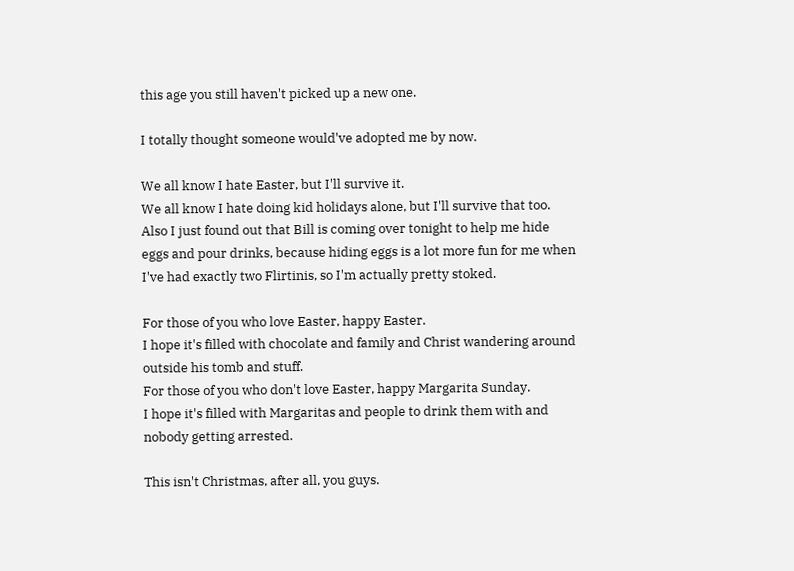this age you still haven't picked up a new one.

I totally thought someone would've adopted me by now.

We all know I hate Easter, but I'll survive it.
We all know I hate doing kid holidays alone, but I'll survive that too. Also I just found out that Bill is coming over tonight to help me hide eggs and pour drinks, because hiding eggs is a lot more fun for me when I've had exactly two Flirtinis, so I'm actually pretty stoked.

For those of you who love Easter, happy Easter.
I hope it's filled with chocolate and family and Christ wandering around outside his tomb and stuff.
For those of you who don't love Easter, happy Margarita Sunday.
I hope it's filled with Margaritas and people to drink them with and nobody getting arrested.

This isn't Christmas, after all, you guys.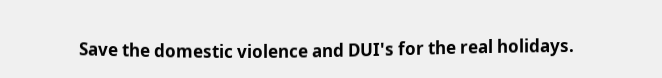Save the domestic violence and DUI's for the real holidays.